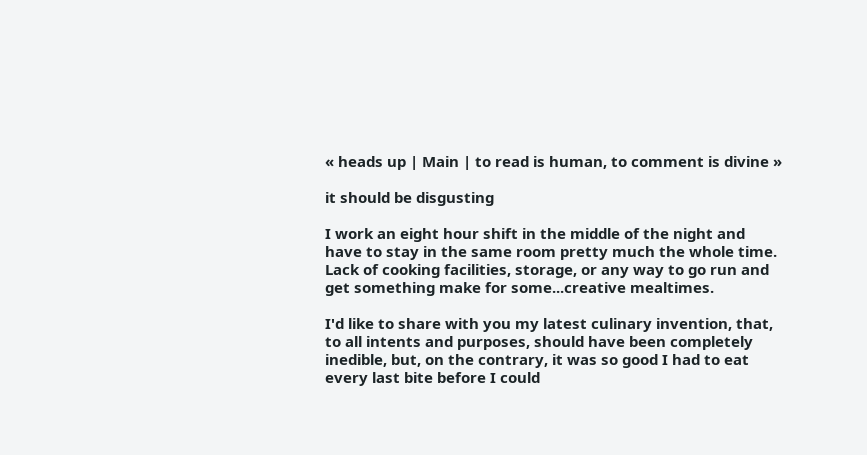« heads up | Main | to read is human, to comment is divine »

it should be disgusting

I work an eight hour shift in the middle of the night and have to stay in the same room pretty much the whole time. Lack of cooking facilities, storage, or any way to go run and get something make for some...creative mealtimes.

I'd like to share with you my latest culinary invention, that, to all intents and purposes, should have been completely inedible, but, on the contrary, it was so good I had to eat every last bite before I could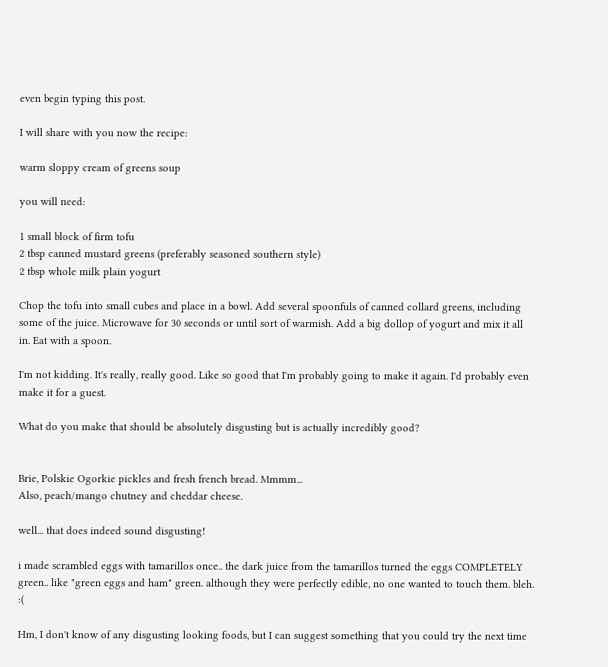even begin typing this post.

I will share with you now the recipe:

warm sloppy cream of greens soup

you will need:

1 small block of firm tofu
2 tbsp canned mustard greens (preferably seasoned southern style)
2 tbsp whole milk plain yogurt

Chop the tofu into small cubes and place in a bowl. Add several spoonfuls of canned collard greens, including some of the juice. Microwave for 30 seconds or until sort of warmish. Add a big dollop of yogurt and mix it all in. Eat with a spoon.

I'm not kidding. It's really, really good. Like so good that I'm probably going to make it again. I'd probably even make it for a guest.

What do you make that should be absolutely disgusting but is actually incredibly good?


Brie, Polskie Ogorkie pickles and fresh french bread. Mmmm...
Also, peach/mango chutney and cheddar cheese.

well... that does indeed sound disgusting!

i made scrambled eggs with tamarillos once.. the dark juice from the tamarillos turned the eggs COMPLETELY green.. like "green eggs and ham" green. although they were perfectly edible, no one wanted to touch them. bleh. :(

Hm, I don't know of any disgusting looking foods, but I can suggest something that you could try the next time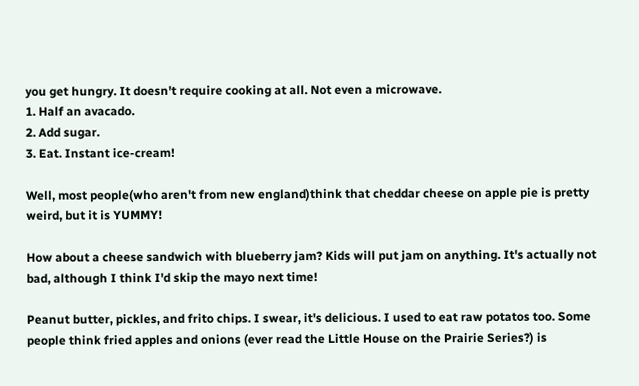you get hungry. It doesn't require cooking at all. Not even a microwave.
1. Half an avacado.
2. Add sugar.
3. Eat. Instant ice-cream!

Well, most people(who aren't from new england)think that cheddar cheese on apple pie is pretty weird, but it is YUMMY!

How about a cheese sandwich with blueberry jam? Kids will put jam on anything. It's actually not bad, although I think I'd skip the mayo next time!

Peanut butter, pickles, and frito chips. I swear, it's delicious. I used to eat raw potatos too. Some people think fried apples and onions (ever read the Little House on the Prairie Series?) is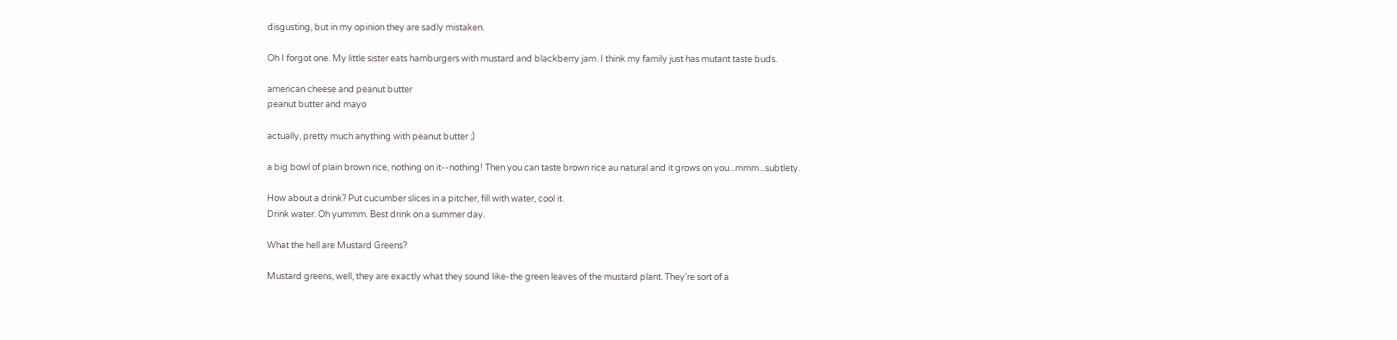disgusting, but in my opinion they are sadly mistaken.

Oh I forgot one. My little sister eats hamburgers with mustard and blackberry jam. I think my family just has mutant taste buds.

american cheese and peanut butter
peanut butter and mayo

actually, pretty much anything with peanut butter ;)

a big bowl of plain brown rice, nothing on it--nothing! Then you can taste brown rice au natural and it grows on you...mmm...subtlety.

How about a drink? Put cucumber slices in a pitcher, fill with water, cool it.
Drink water. Oh yummm. Best drink on a summer day.

What the hell are Mustard Greens?

Mustard greens, well, they are exactly what they sound like-the green leaves of the mustard plant. They're sort of a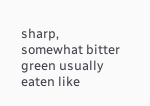sharp, somewhat bitter green usually eaten like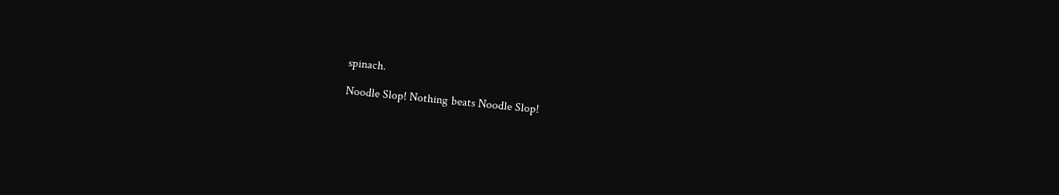spinach.

Noodle Slop! Nothing beats Noodle Slop!